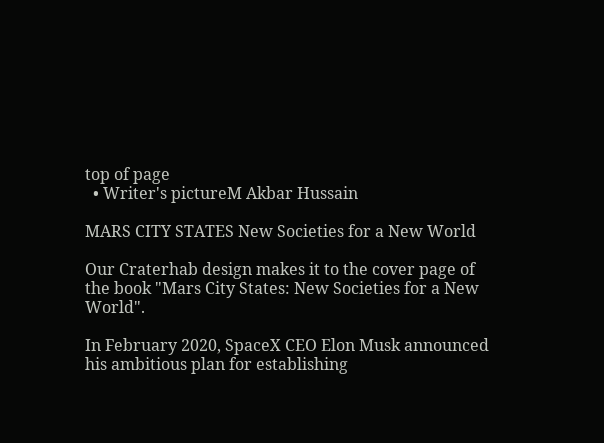top of page
  • Writer's pictureM Akbar Hussain

MARS CITY STATES New Societies for a New World

Our Craterhab design makes it to the cover page of the book "Mars City States: New Societies for a New World".

In February 2020, SpaceX CEO Elon Musk announced his ambitious plan for establishing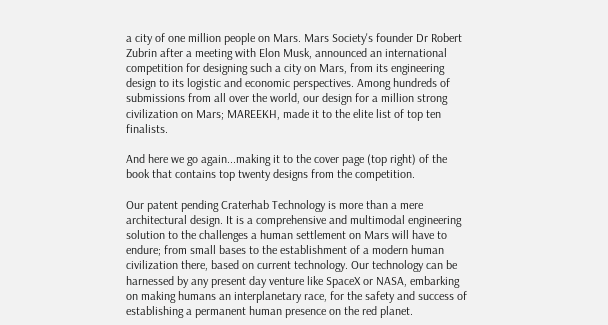a city of one million people on Mars. Mars Society's founder Dr Robert Zubrin after a meeting with Elon Musk, announced an international competition for designing such a city on Mars, from its engineering design to its logistic and economic perspectives. Among hundreds of submissions from all over the world, our design for a million strong civilization on Mars; MAREEKH, made it to the elite list of top ten finalists.

And here we go again...making it to the cover page (top right) of the book that contains top twenty designs from the competition.

Our patent pending Craterhab Technology is more than a mere architectural design. It is a comprehensive and multimodal engineering solution to the challenges a human settlement on Mars will have to endure; from small bases to the establishment of a modern human civilization there, based on current technology. Our technology can be harnessed by any present day venture like SpaceX or NASA, embarking on making humans an interplanetary race, for the safety and success of establishing a permanent human presence on the red planet.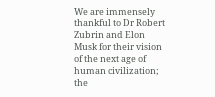We are immensely thankful to Dr Robert Zubrin and Elon Musk for their vision of the next age of human civilization; the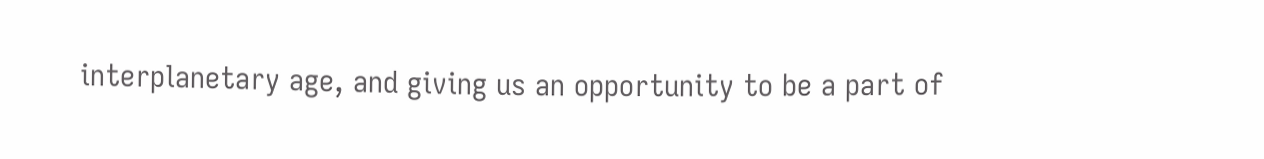interplanetary age, and giving us an opportunity to be a part of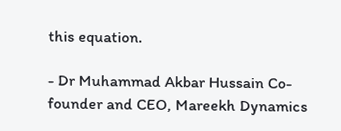this equation.

- Dr Muhammad Akbar Hussain Co-founder and CEO, Mareekh Dynamics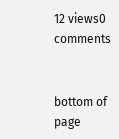12 views0 comments


bottom of page